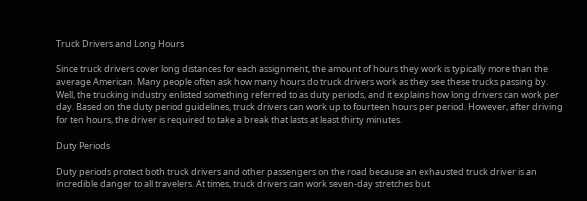Truck Drivers and Long Hours

Since truck drivers cover long distances for each assignment, the amount of hours they work is typically more than the average American. Many people often ask how many hours do truck drivers work as they see these trucks passing by. Well, the trucking industry enlisted something referred to as duty periods, and it explains how long drivers can work per day. Based on the duty period guidelines, truck drivers can work up to fourteen hours per period. However, after driving for ten hours, the driver is required to take a break that lasts at least thirty minutes.

Duty Periods

Duty periods protect both truck drivers and other passengers on the road because an exhausted truck driver is an incredible danger to all travelers. At times, truck drivers can work seven-day stretches but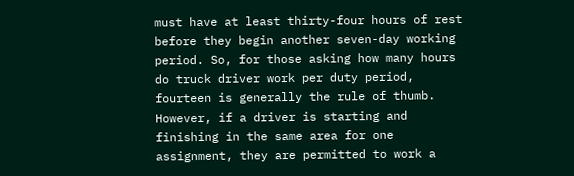must have at least thirty-four hours of rest before they begin another seven-day working period. So, for those asking how many hours do truck driver work per duty period, fourteen is generally the rule of thumb. However, if a driver is starting and finishing in the same area for one assignment, they are permitted to work a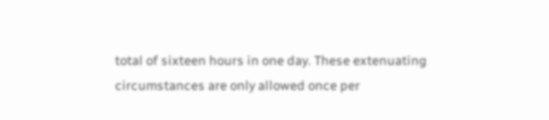total of sixteen hours in one day. These extenuating circumstances are only allowed once per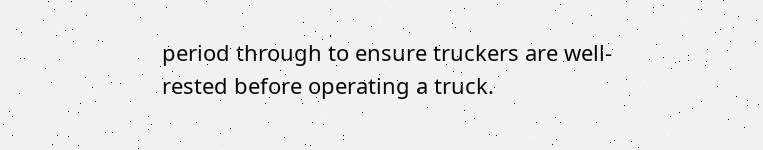period through to ensure truckers are well-rested before operating a truck.